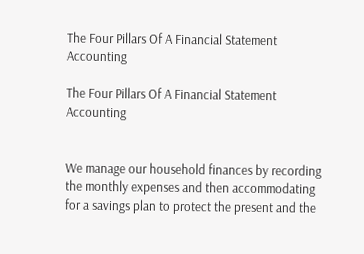The Four Pillars Of A Financial Statement Accounting

The Four Pillars Of A Financial Statement Accounting


We manage our household finances by recording the monthly expenses and then accommodating for a savings plan to protect the present and the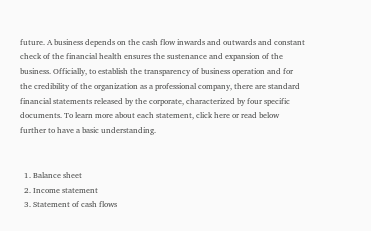future. A business depends on the cash flow inwards and outwards and constant check of the financial health ensures the sustenance and expansion of the business. Officially, to establish the transparency of business operation and for the credibility of the organization as a professional company, there are standard financial statements released by the corporate, characterized by four specific documents. To learn more about each statement, click here or read below further to have a basic understanding.


  1. Balance sheet
  2. Income statement
  3. Statement of cash flows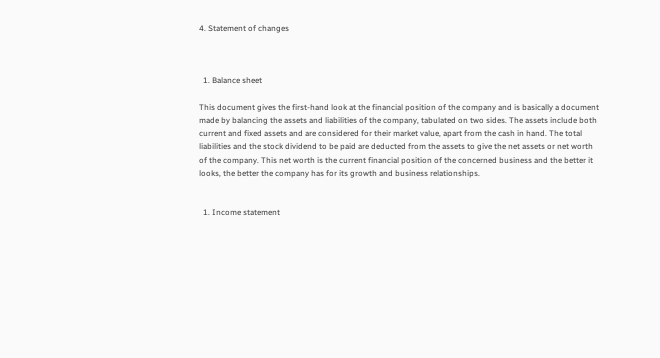4. Statement of changes



  1. Balance sheet

This document gives the first-hand look at the financial position of the company and is basically a document made by balancing the assets and liabilities of the company, tabulated on two sides. The assets include both current and fixed assets and are considered for their market value, apart from the cash in hand. The total liabilities and the stock dividend to be paid are deducted from the assets to give the net assets or net worth of the company. This net worth is the current financial position of the concerned business and the better it looks, the better the company has for its growth and business relationships.


  1. Income statement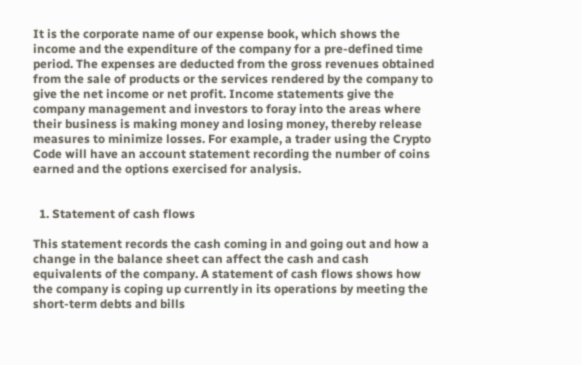It is the corporate name of our expense book, which shows the income and the expenditure of the company for a pre-defined time period. The expenses are deducted from the gross revenues obtained from the sale of products or the services rendered by the company to give the net income or net profit. Income statements give the company management and investors to foray into the areas where their business is making money and losing money, thereby release measures to minimize losses. For example, a trader using the Crypto Code will have an account statement recording the number of coins earned and the options exercised for analysis.


  1. Statement of cash flows

This statement records the cash coming in and going out and how a change in the balance sheet can affect the cash and cash equivalents of the company. A statement of cash flows shows how the company is coping up currently in its operations by meeting the short-term debts and bills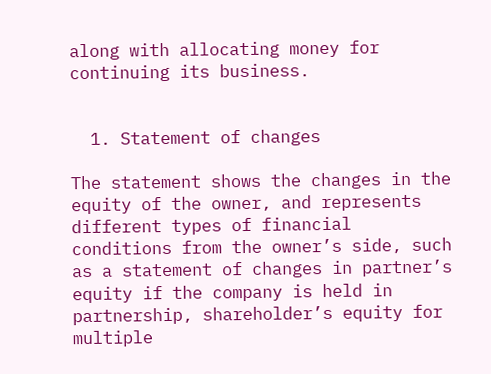along with allocating money for continuing its business.


  1. Statement of changes

The statement shows the changes in the equity of the owner, and represents different types of financial conditions from the owner’s side, such as a statement of changes in partner’s equity if the company is held in partnership, shareholder’s equity for multiple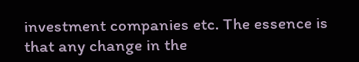investment companies etc. The essence is that any change in the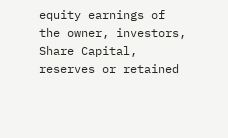equity earnings of the owner, investors, Share Capital, reserves or retained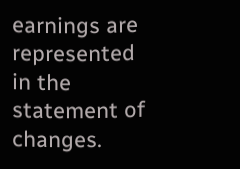earnings are represented in the statement of changes.